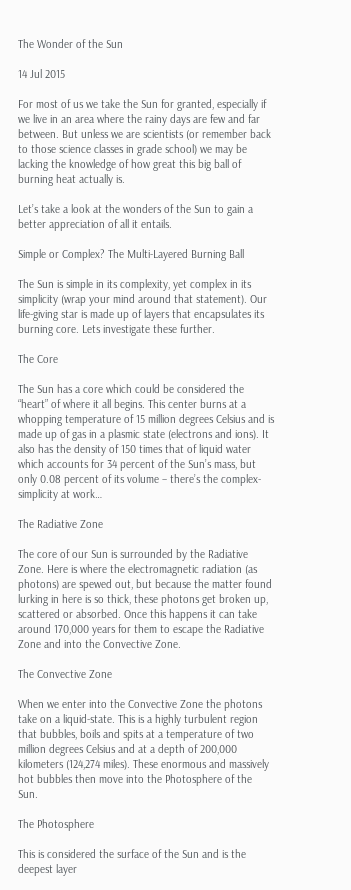The Wonder of the Sun

14 Jul 2015

For most of us we take the Sun for granted, especially if we live in an area where the rainy days are few and far between. But unless we are scientists (or remember back to those science classes in grade school) we may be lacking the knowledge of how great this big ball of burning heat actually is.

Let’s take a look at the wonders of the Sun to gain a better appreciation of all it entails.

Simple or Complex? The Multi-Layered Burning Ball

The Sun is simple in its complexity, yet complex in its simplicity (wrap your mind around that statement). Our life-giving star is made up of layers that encapsulates its burning core. Lets investigate these further.

The Core

The Sun has a core which could be considered the “heart” of where it all begins. This center burns at a whopping temperature of 15 million degrees Celsius and is made up of gas in a plasmic state (electrons and ions). It also has the density of 150 times that of liquid water which accounts for 34 percent of the Sun’s mass, but only 0.08 percent of its volume – there’s the complex-simplicity at work…

The Radiative Zone

The core of our Sun is surrounded by the Radiative Zone. Here is where the electromagnetic radiation (as photons) are spewed out, but because the matter found lurking in here is so thick, these photons get broken up, scattered or absorbed. Once this happens it can take around 170,000 years for them to escape the Radiative Zone and into the Convective Zone.

The Convective Zone

When we enter into the Convective Zone the photons take on a liquid-state. This is a highly turbulent region that bubbles, boils and spits at a temperature of two million degrees Celsius and at a depth of 200,000 kilometers (124,274 miles). These enormous and massively hot bubbles then move into the Photosphere of the Sun.

The Photosphere

This is considered the surface of the Sun and is the deepest layer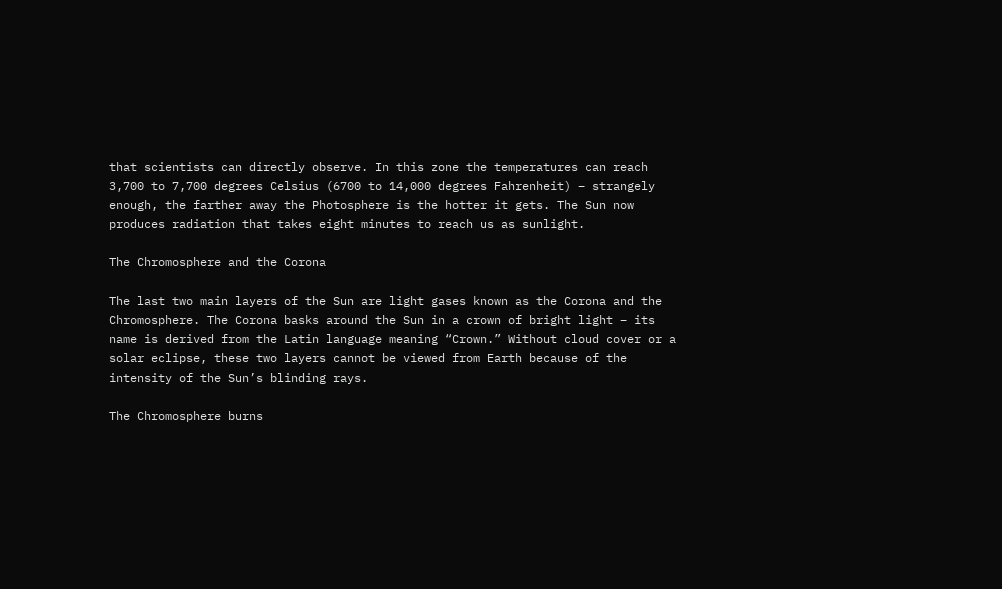that scientists can directly observe. In this zone the temperatures can reach 3,700 to 7,700 degrees Celsius (6700 to 14,000 degrees Fahrenheit) – strangely enough, the farther away the Photosphere is the hotter it gets. The Sun now produces radiation that takes eight minutes to reach us as sunlight.

The Chromosphere and the Corona

The last two main layers of the Sun are light gases known as the Corona and the Chromosphere. The Corona basks around the Sun in a crown of bright light – its name is derived from the Latin language meaning “Crown.” Without cloud cover or a solar eclipse, these two layers cannot be viewed from Earth because of the intensity of the Sun’s blinding rays.

The Chromosphere burns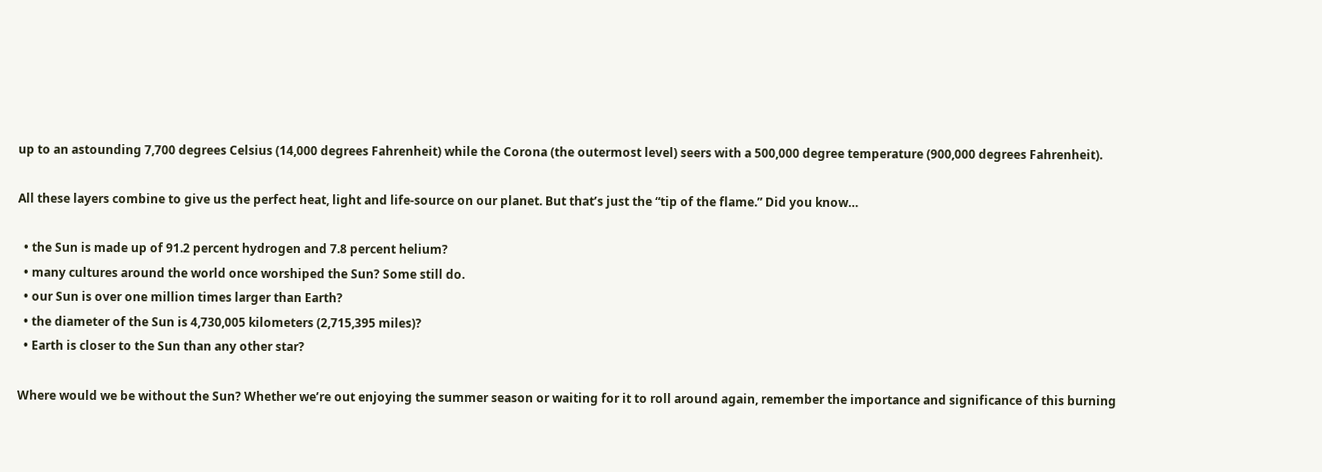up to an astounding 7,700 degrees Celsius (14,000 degrees Fahrenheit) while the Corona (the outermost level) seers with a 500,000 degree temperature (900,000 degrees Fahrenheit).

All these layers combine to give us the perfect heat, light and life-source on our planet. But that’s just the “tip of the flame.” Did you know…

  • the Sun is made up of 91.2 percent hydrogen and 7.8 percent helium?
  • many cultures around the world once worshiped the Sun? Some still do.
  • our Sun is over one million times larger than Earth?
  • the diameter of the Sun is 4,730,005 kilometers (2,715,395 miles)?
  • Earth is closer to the Sun than any other star?

Where would we be without the Sun? Whether we’re out enjoying the summer season or waiting for it to roll around again, remember the importance and significance of this burning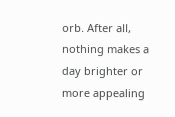orb. After all, nothing makes a day brighter or more appealing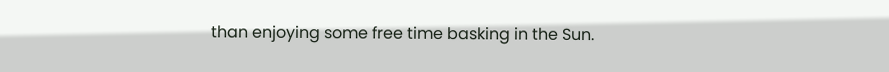than enjoying some free time basking in the Sun.